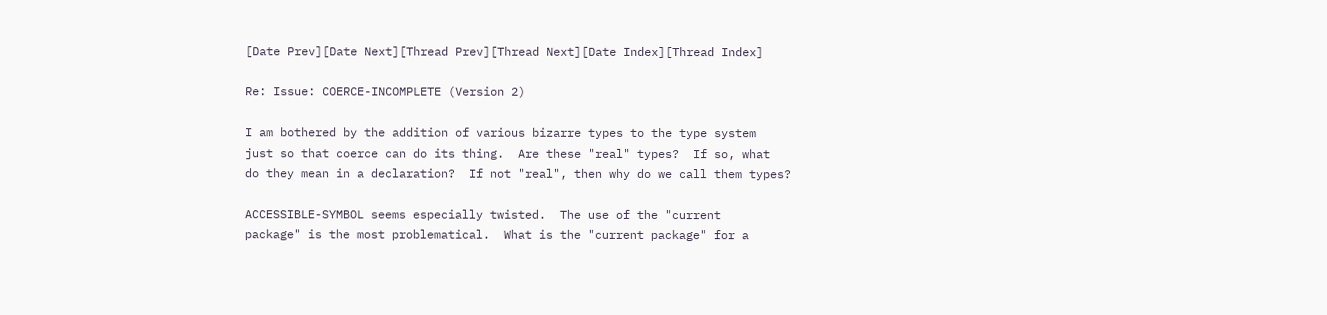[Date Prev][Date Next][Thread Prev][Thread Next][Date Index][Thread Index]

Re: Issue: COERCE-INCOMPLETE (Version 2)

I am bothered by the addition of various bizarre types to the type system
just so that coerce can do its thing.  Are these "real" types?  If so, what
do they mean in a declaration?  If not "real", then why do we call them types?

ACCESSIBLE-SYMBOL seems especially twisted.  The use of the "current
package" is the most problematical.  What is the "current package" for a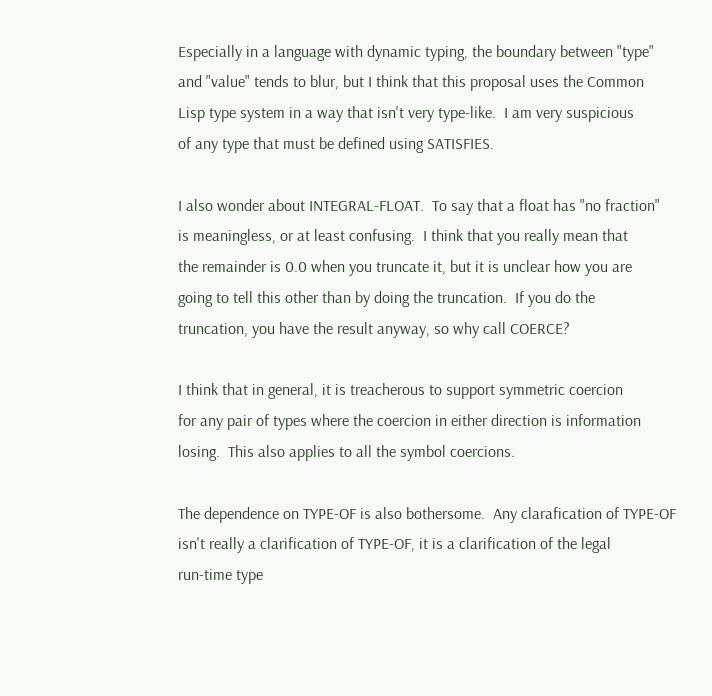Especially in a language with dynamic typing, the boundary between "type"
and "value" tends to blur, but I think that this proposal uses the Common
Lisp type system in a way that isn't very type-like.  I am very suspicious
of any type that must be defined using SATISFIES.

I also wonder about INTEGRAL-FLOAT.  To say that a float has "no fraction"
is meaningless, or at least confusing.  I think that you really mean that
the remainder is 0.0 when you truncate it, but it is unclear how you are
going to tell this other than by doing the truncation.  If you do the
truncation, you have the result anyway, so why call COERCE?

I think that in general, it is treacherous to support symmetric coercion
for any pair of types where the coercion in either direction is information
losing.  This also applies to all the symbol coercions.

The dependence on TYPE-OF is also bothersome.  Any clarafication of TYPE-OF
isn't really a clarification of TYPE-OF, it is a clarification of the legal
run-time type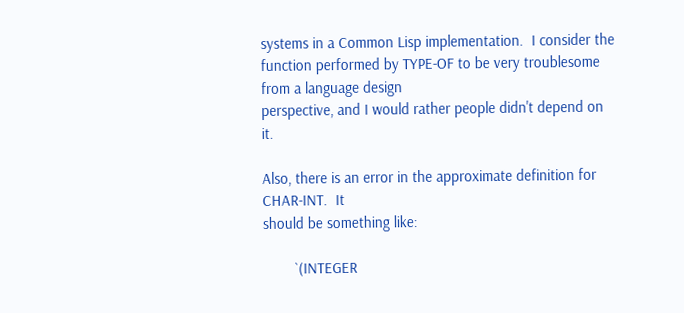systems in a Common Lisp implementation.  I consider the
function performed by TYPE-OF to be very troublesome from a language design
perspective, and I would rather people didn't depend on it.

Also, there is an error in the approximate definition for CHAR-INT.  It
should be something like:

        `(INTEGER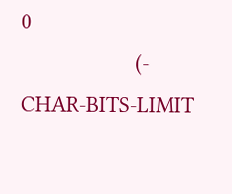0
                   (- CHAR-BITS-LIMIT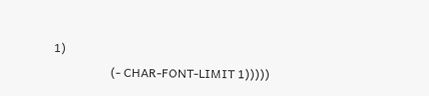1)
                   (- CHAR-FONT-LIMIT 1)))))